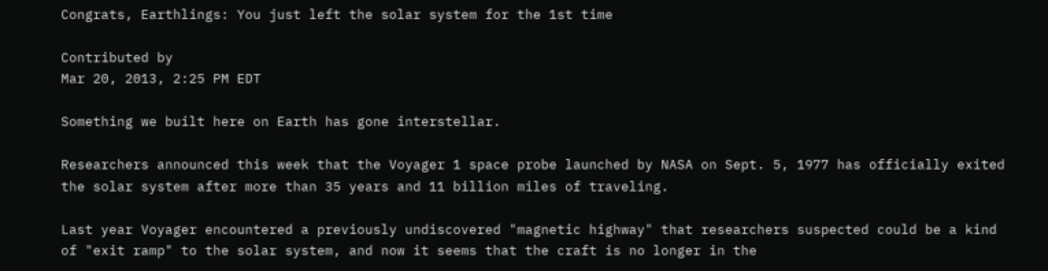Congrats, Earthlings: You just left the solar system for the 1st time

Contributed by
Mar 20, 2013, 2:25 PM EDT

Something we built here on Earth has gone interstellar.

Researchers announced this week that the Voyager 1 space probe launched by NASA on Sept. 5, 1977 has officially exited the solar system after more than 35 years and 11 billion miles of traveling.

Last year Voyager encountered a previously undiscovered "magnetic highway" that researchers suspected could be a kind of "exit ramp" to the solar system, and now it seems that the craft is no longer in the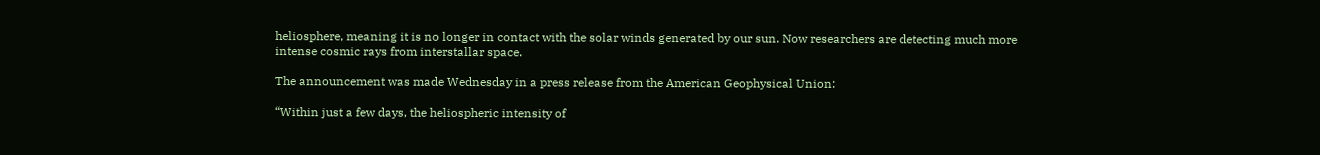heliosphere, meaning it is no longer in contact with the solar winds generated by our sun. Now researchers are detecting much more intense cosmic rays from interstallar space.

The announcement was made Wednesday in a press release from the American Geophysical Union:

“Within just a few days, the heliospheric intensity of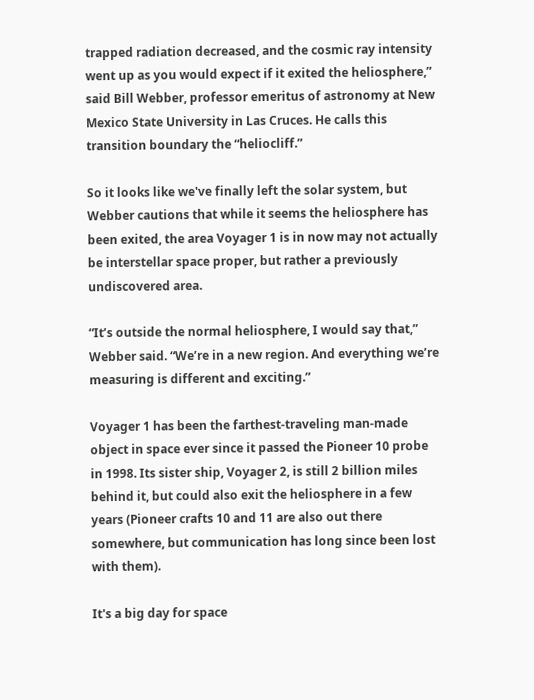trapped radiation decreased, and the cosmic ray intensity went up as you would expect if it exited the heliosphere,” said Bill Webber, professor emeritus of astronomy at New Mexico State University in Las Cruces. He calls this transition boundary the “heliocliff.”

So it looks like we've finally left the solar system, but Webber cautions that while it seems the heliosphere has been exited, the area Voyager 1 is in now may not actually be interstellar space proper, but rather a previously undiscovered area.

“It’s outside the normal heliosphere, I would say that,” Webber said. “We’re in a new region. And everything we’re measuring is different and exciting.”

Voyager 1 has been the farthest-traveling man-made object in space ever since it passed the Pioneer 10 probe in 1998. Its sister ship, Voyager 2, is still 2 billion miles behind it, but could also exit the heliosphere in a few years (Pioneer crafts 10 and 11 are also out there somewhere, but communication has long since been lost with them).

It's a big day for space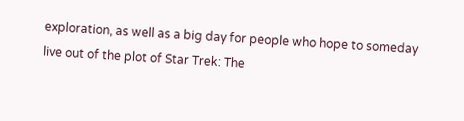exploration, as well as a big day for people who hope to someday live out of the plot of Star Trek: The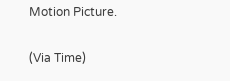Motion Picture.

(Via Time)